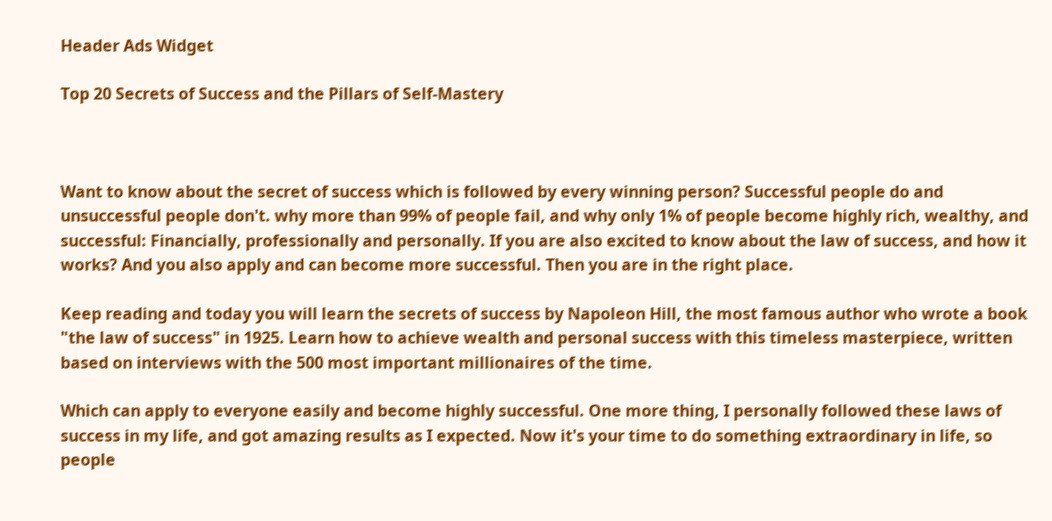Header Ads Widget

Top 20 Secrets of Success and the Pillars of Self-Mastery



Want to know about the secret of success which is followed by every winning person? Successful people do and unsuccessful people don't. why more than 99% of people fail, and why only 1% of people become highly rich, wealthy, and successful: Financially, professionally and personally. If you are also excited to know about the law of success, and how it works? And you also apply and can become more successful. Then you are in the right place.

Keep reading and today you will learn the secrets of success by Napoleon Hill, the most famous author who wrote a book "the law of success" in 1925. Learn how to achieve wealth and personal success with this timeless masterpiece, written based on interviews with the 500 most important millionaires of the time.

Which can apply to everyone easily and become highly successful. One more thing, I personally followed these laws of success in my life, and got amazing results as I expected. Now it's your time to do something extraordinary in life, so people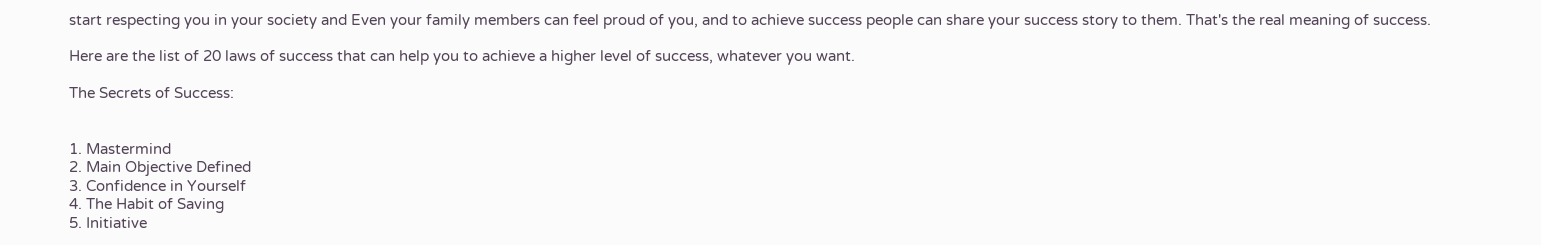start respecting you in your society and Even your family members can feel proud of you, and to achieve success people can share your success story to them. That's the real meaning of success.

Here are the list of 20 laws of success that can help you to achieve a higher level of success, whatever you want.

The Secrets of Success:


1. Mastermind
2. Main Objective Defined
3. Confidence in Yourself
4. The Habit of Saving
5. Initiative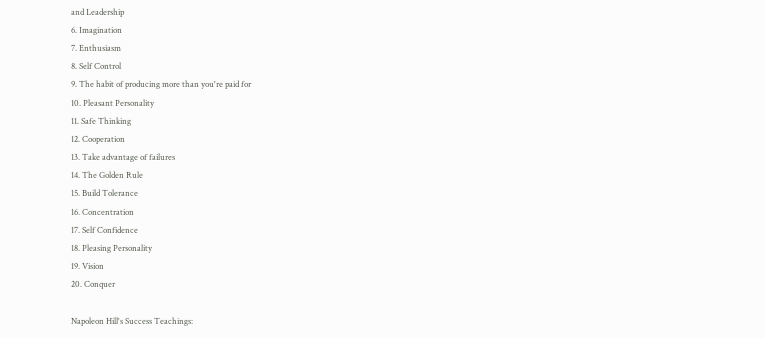and Leadership
6. Imagination
7. Enthusiasm
8. Self Control
9. The habit of producing more than you're paid for
10. Pleasant Personality
11. Safe Thinking
12. Cooperation
13. Take advantage of failures
14. The Golden Rule
15. Build Tolerance
16. Concentration
17. Self Confidence
18. Pleasing Personality
19. Vision
20. Conquer

Napoleon Hill's Success Teachings: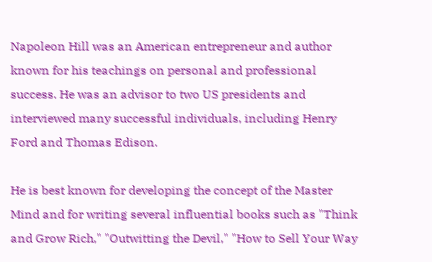Napoleon Hill was an American entrepreneur and author known for his teachings on personal and professional success. He was an advisor to two US presidents and interviewed many successful individuals, including Henry Ford and Thomas Edison.

He is best known for developing the concept of the Master Mind and for writing several influential books such as "Think and Grow Rich," "Outwitting the Devil," "How to Sell Your Way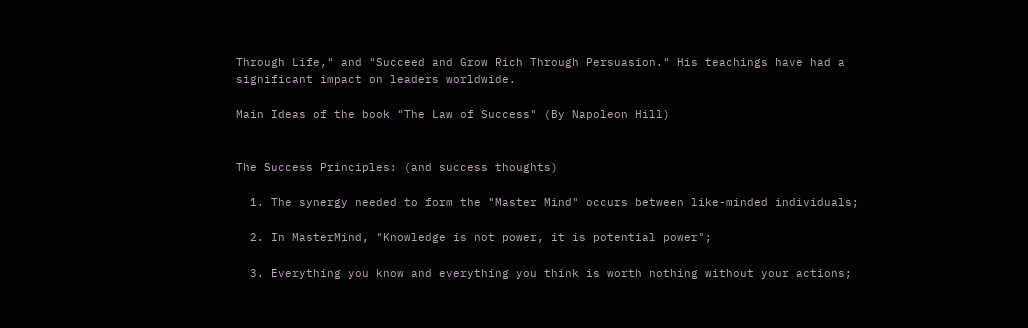Through Life," and "Succeed and Grow Rich Through Persuasion." His teachings have had a significant impact on leaders worldwide.

Main Ideas of the book "The Law of Success" (By Napoleon Hill)


The Success Principles: (and success thoughts)

  1. The synergy needed to form the "Master Mind" occurs between like-minded individuals;

  2. In MasterMind, "Knowledge is not power, it is potential power";

  3. Everything you know and everything you think is worth nothing without your actions;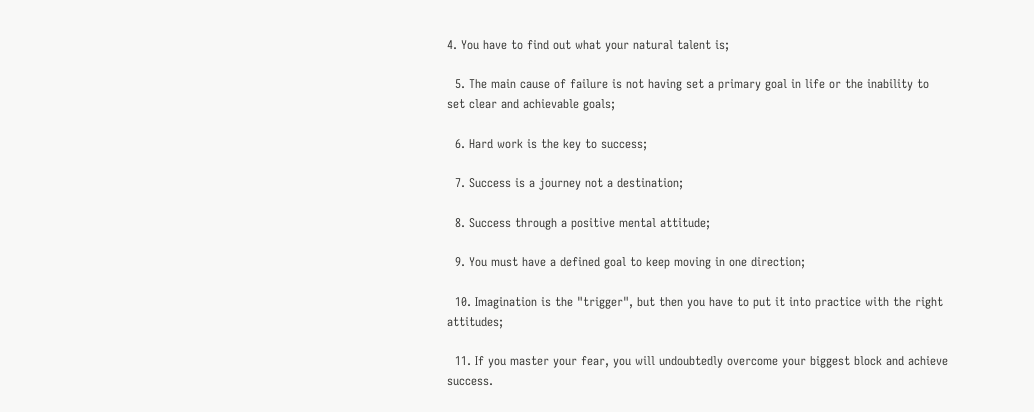4. You have to find out what your natural talent is;

  5. The main cause of failure is not having set a primary goal in life or the inability to set clear and achievable goals;

  6. Hard work is the key to success;

  7. Success is a journey not a destination;

  8. Success through a positive mental attitude;

  9. You must have a defined goal to keep moving in one direction;

  10. Imagination is the "trigger", but then you have to put it into practice with the right attitudes;

  11. If you master your fear, you will undoubtedly overcome your biggest block and achieve success.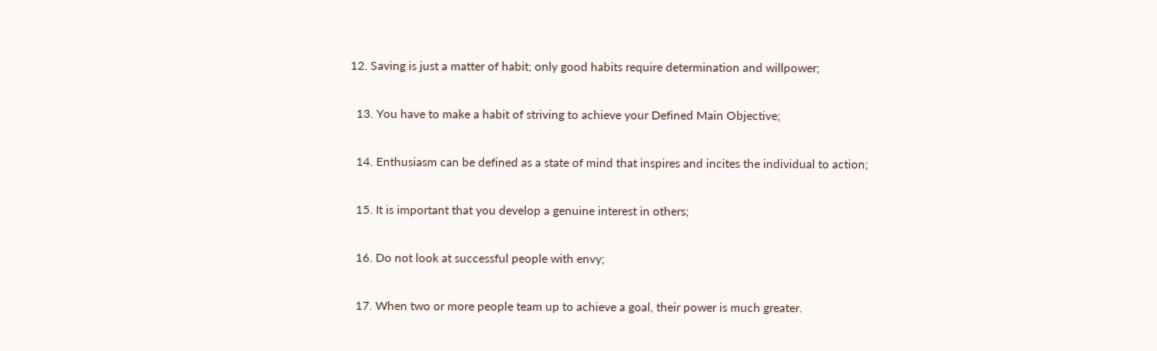12. Saving is just a matter of habit; only good habits require determination and willpower;

  13. You have to make a habit of striving to achieve your Defined Main Objective;

  14. Enthusiasm can be defined as a state of mind that inspires and incites the individual to action;

  15. It is important that you develop a genuine interest in others;

  16. Do not look at successful people with envy;

  17. When two or more people team up to achieve a goal, their power is much greater.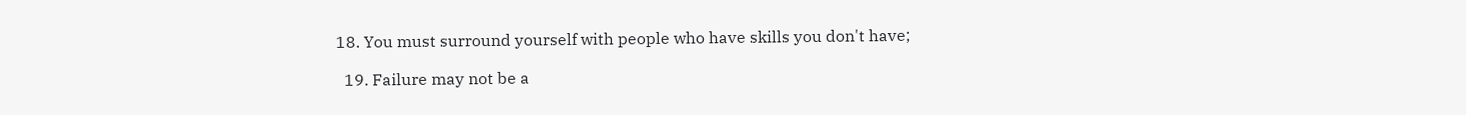18. You must surround yourself with people who have skills you don't have;

  19. Failure may not be a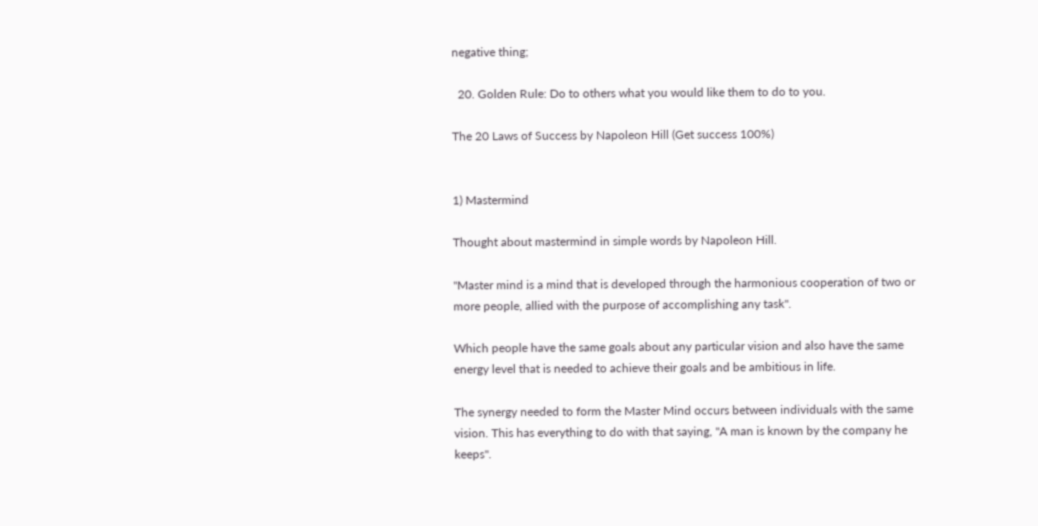negative thing;

  20. Golden Rule: Do to others what you would like them to do to you.

The 20 Laws of Success by Napoleon Hill (Get success 100%)


1) Mastermind

Thought about mastermind in simple words by Napoleon Hill.

"Master mind is a mind that is developed through the harmonious cooperation of two or more people, allied with the purpose of accomplishing any task".

Which people have the same goals about any particular vision and also have the same energy level that is needed to achieve their goals and be ambitious in life.

The synergy needed to form the Master Mind occurs between individuals with the same vision. This has everything to do with that saying, "A man is known by the company he keeps".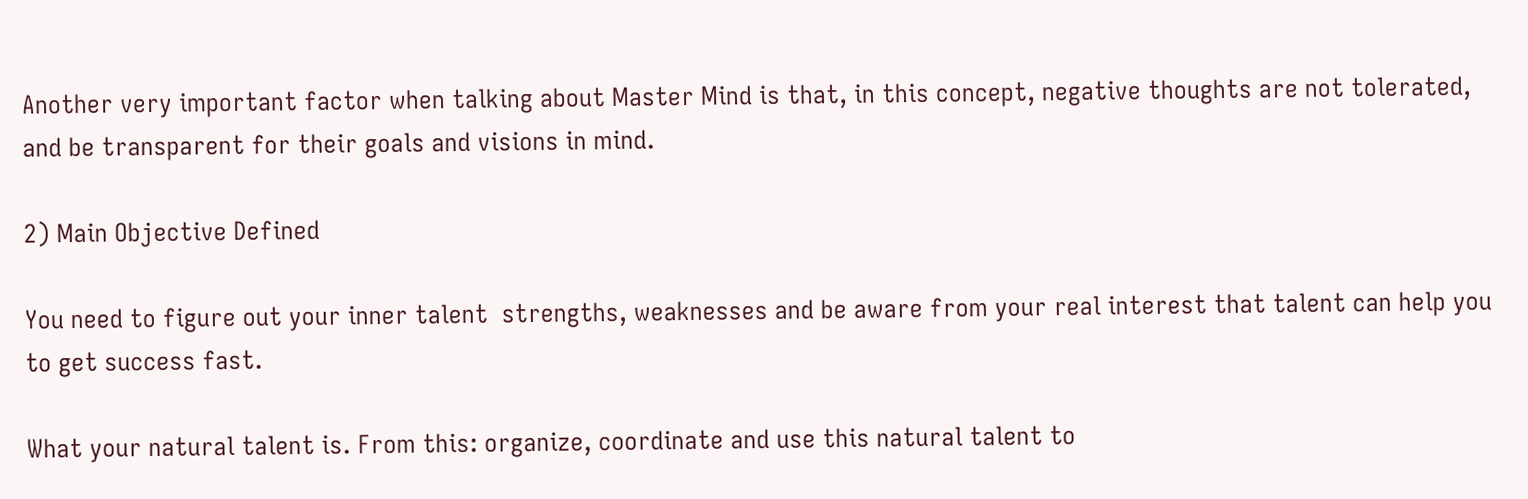Another very important factor when talking about Master Mind is that, in this concept, negative thoughts are not tolerated, and be transparent for their goals and visions in mind.

2) Main Objective Defined

You need to figure out your inner talent  strengths, weaknesses and be aware from your real interest that talent can help you to get success fast.

What your natural talent is. From this: organize, coordinate and use this natural talent to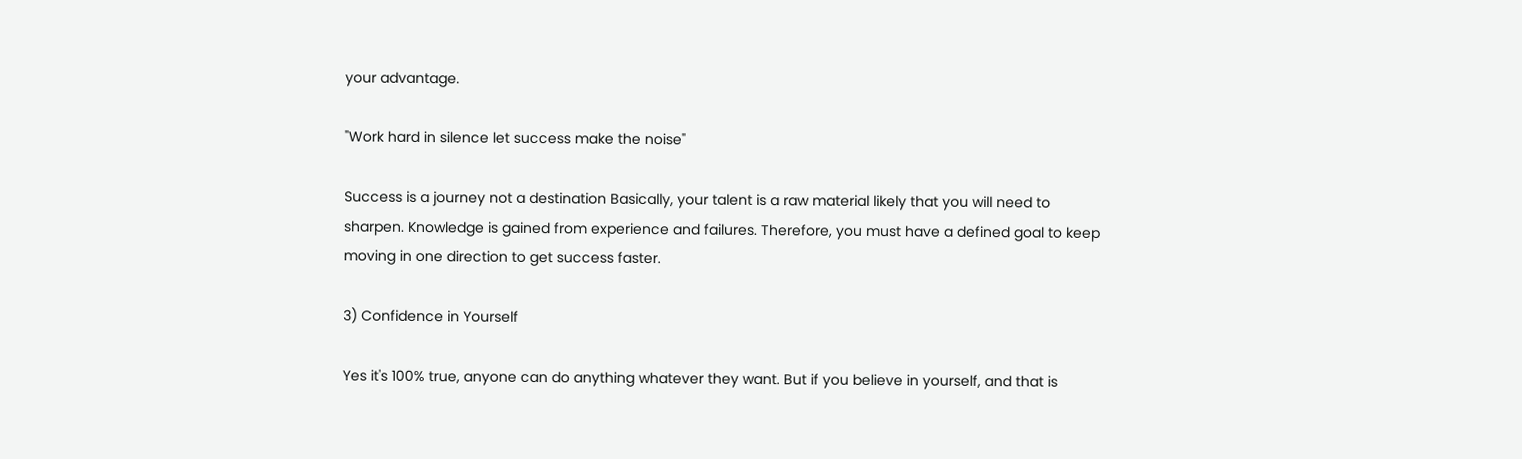your advantage.

"Work hard in silence let success make the noise"

Success is a journey not a destination Basically, your talent is a raw material likely that you will need to sharpen. Knowledge is gained from experience and failures. Therefore, you must have a defined goal to keep moving in one direction to get success faster.

3) Confidence in Yourself

Yes it's 100% true, anyone can do anything whatever they want. But if you believe in yourself, and that is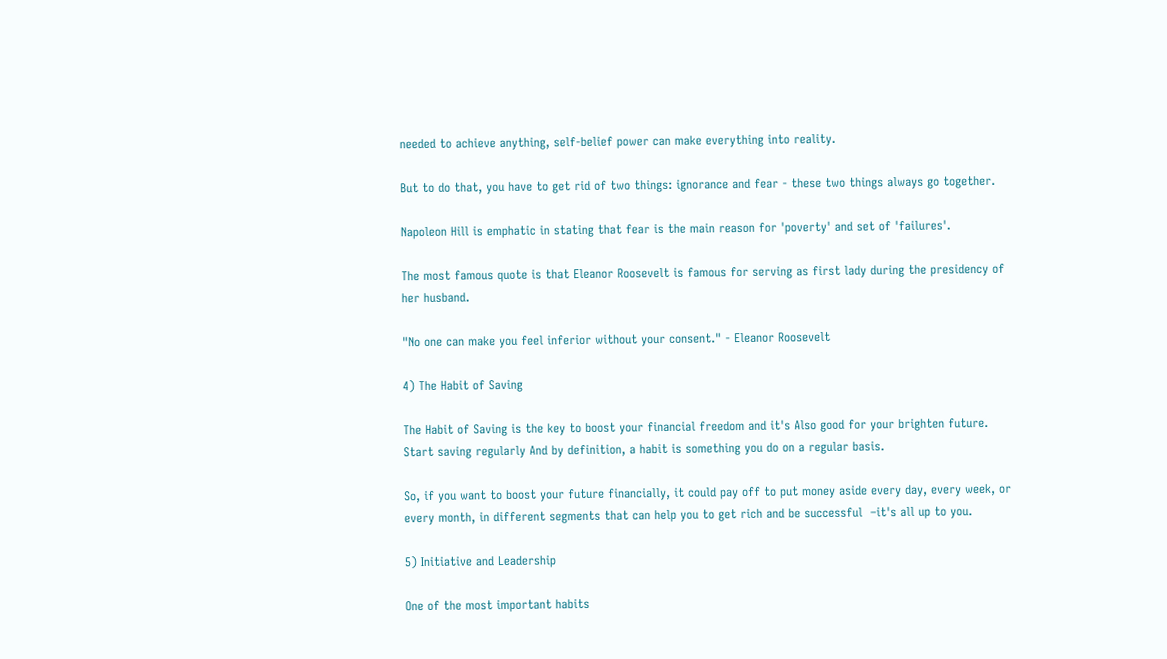needed to achieve anything, self-belief power can make everything into reality.

But to do that, you have to get rid of two things: ignorance and fear - these two things always go together.

Napoleon Hill is emphatic in stating that fear is the main reason for 'poverty' and set of 'failures'.

The most famous quote is that Eleanor Roosevelt is famous for serving as first lady during the presidency of her husband.

"No one can make you feel inferior without your consent." - Eleanor Roosevelt

4) The Habit of Saving

The Habit of Saving is the key to boost your financial freedom and it's Also good for your brighten future. Start saving regularly And by definition, a habit is something you do on a regular basis.

So, if you want to boost your future financially, it could pay off to put money aside every day, every week, or every month, in different segments that can help you to get rich and be successful  –it's all up to you.

5) Initiative and Leadership

One of the most important habits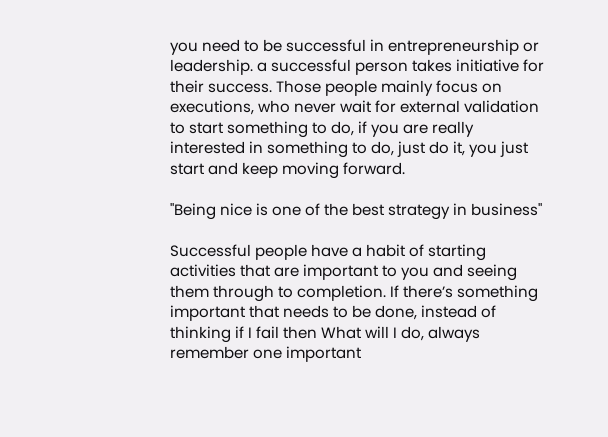you need to be successful in entrepreneurship or leadership. a successful person takes initiative for their success. Those people mainly focus on executions, who never wait for external validation to start something to do, if you are really interested in something to do, just do it, you just start and keep moving forward.

"Being nice is one of the best strategy in business"

Successful people have a habit of starting activities that are important to you and seeing them through to completion. If there’s something important that needs to be done, instead of thinking if I fail then What will I do, always remember one important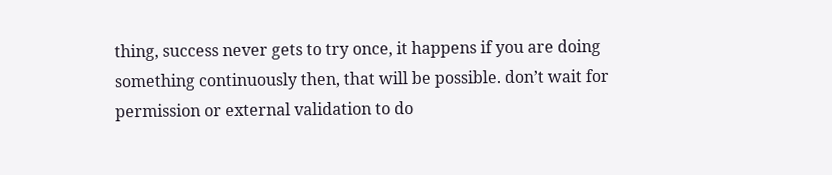thing, success never gets to try once, it happens if you are doing something continuously then, that will be possible. don’t wait for permission or external validation to do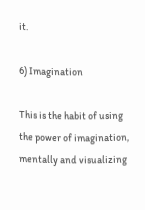it.

6) Imagination

This is the habit of using the power of imagination, mentally and visualizing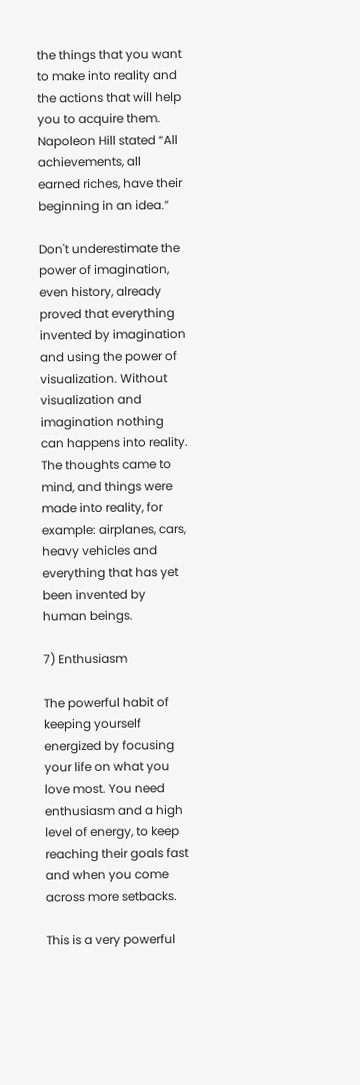the things that you want to make into reality and the actions that will help you to acquire them. Napoleon Hill stated “All achievements, all earned riches, have their beginning in an idea.”

Don't underestimate the power of imagination, even history, already proved that everything invented by imagination and using the power of visualization. Without visualization and imagination nothing can happens into reality. The thoughts came to mind, and things were made into reality, for example: airplanes, cars, heavy vehicles and everything that has yet been invented by human beings.

7) Enthusiasm

The powerful habit of keeping yourself energized by focusing your life on what you love most. You need enthusiasm and a high level of energy, to keep reaching their goals fast and when you come across more setbacks.

This is a very powerful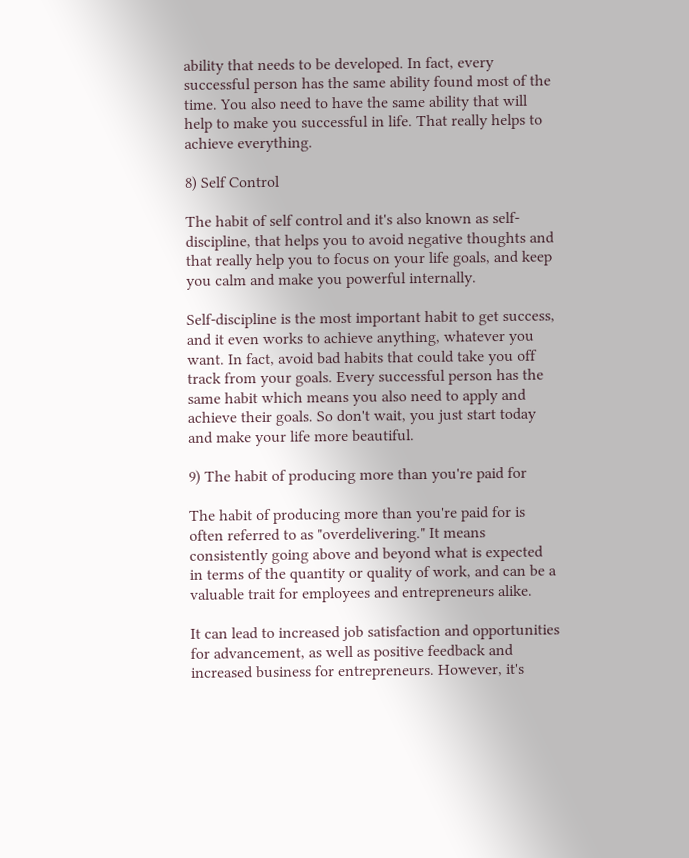ability that needs to be developed. In fact, every successful person has the same ability found most of the time. You also need to have the same ability that will help to make you successful in life. That really helps to achieve everything.

8) Self Control

The habit of self control and it's also known as self-discipline, that helps you to avoid negative thoughts and that really help you to focus on your life goals, and keep you calm and make you powerful internally.

Self-discipline is the most important habit to get success, and it even works to achieve anything, whatever you want. In fact, avoid bad habits that could take you off track from your goals. Every successful person has the same habit which means you also need to apply and achieve their goals. So don't wait, you just start today and make your life more beautiful.

9) The habit of producing more than you're paid for

The habit of producing more than you're paid for is often referred to as "overdelivering." It means consistently going above and beyond what is expected in terms of the quantity or quality of work, and can be a valuable trait for employees and entrepreneurs alike.

It can lead to increased job satisfaction and opportunities for advancement, as well as positive feedback and increased business for entrepreneurs. However, it's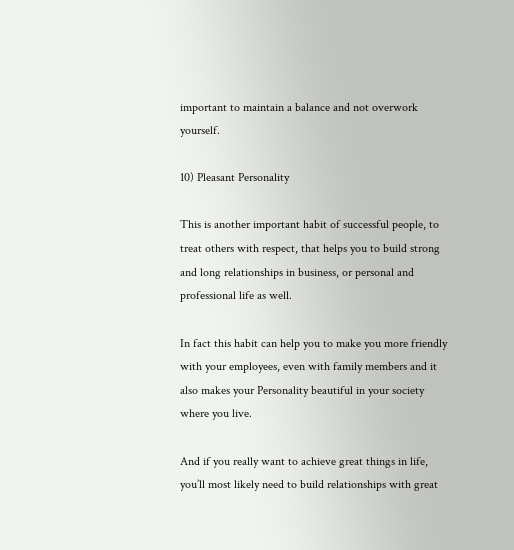important to maintain a balance and not overwork yourself.

10) Pleasant Personality

This is another important habit of successful people, to treat others with respect, that helps you to build strong and long relationships in business, or personal and professional life as well.

In fact this habit can help you to make you more friendly with your employees, even with family members and it also makes your Personality beautiful in your society where you live.

And if you really want to achieve great things in life, you’ll most likely need to build relationships with great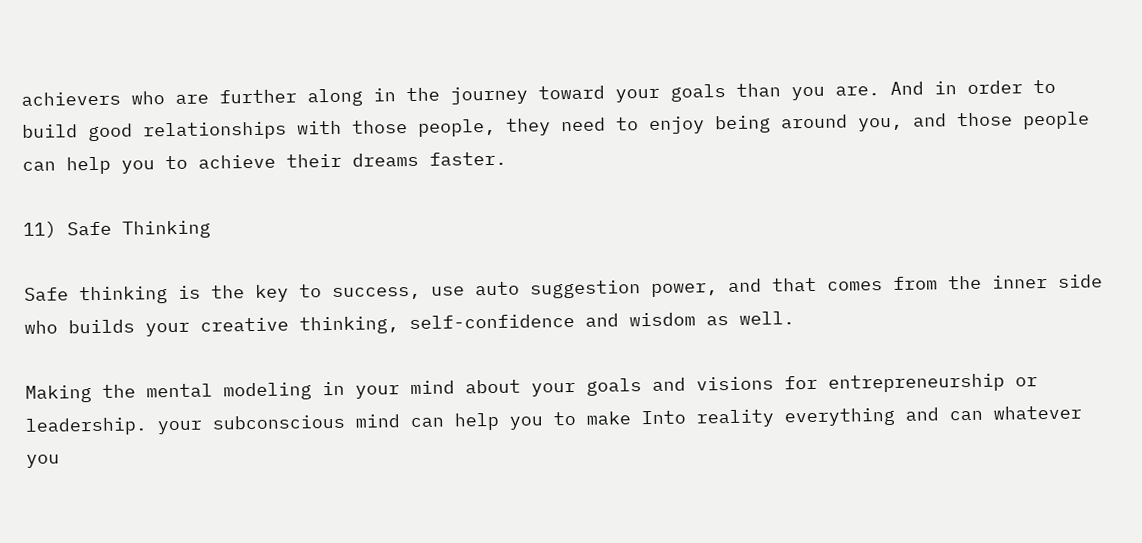achievers who are further along in the journey toward your goals than you are. And in order to build good relationships with those people, they need to enjoy being around you, and those people can help you to achieve their dreams faster.

11) Safe Thinking

Safe thinking is the key to success, use auto suggestion power, and that comes from the inner side who builds your creative thinking, self-confidence and wisdom as well.

Making the mental modeling in your mind about your goals and visions for entrepreneurship or leadership. your subconscious mind can help you to make Into reality everything and can whatever you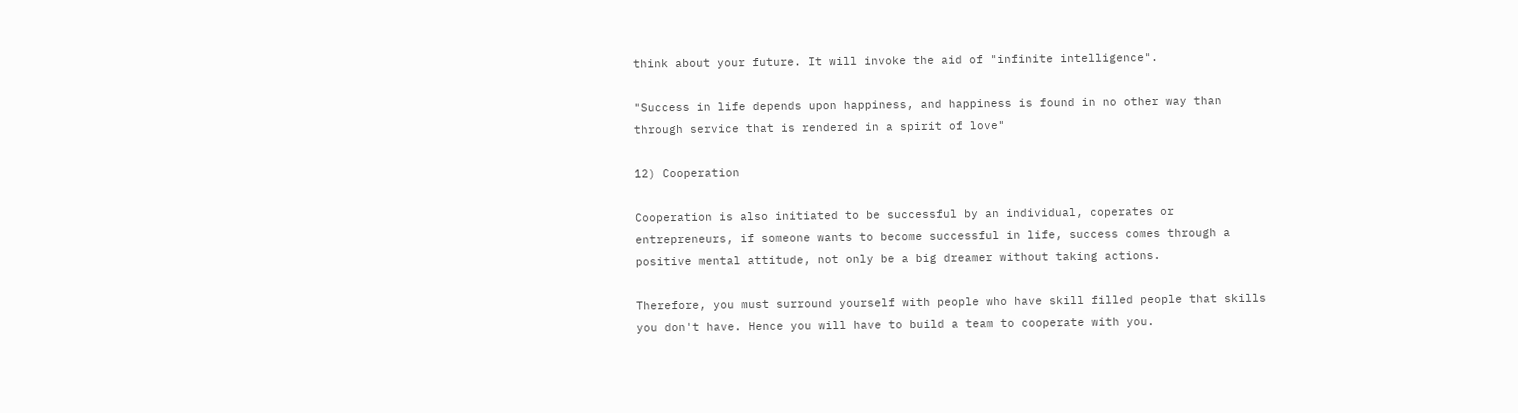think about your future. It will invoke the aid of "infinite intelligence".

"Success in life depends upon happiness, and happiness is found in no other way than through service that is rendered in a spirit of love"

12) Cooperation

Cooperation is also initiated to be successful by an individual, coperates or entrepreneurs, if someone wants to become successful in life, success comes through a positive mental attitude, not only be a big dreamer without taking actions.

Therefore, you must surround yourself with people who have skill filled people that skills you don't have. Hence you will have to build a team to cooperate with you.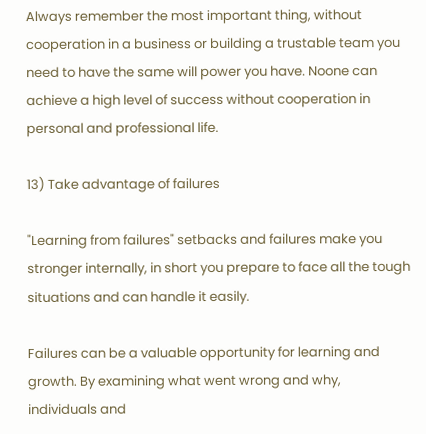Always remember the most important thing, without cooperation in a business or building a trustable team you need to have the same will power you have. Noone can achieve a high level of success without cooperation in personal and professional life.

13) Take advantage of failures

"Learning from failures" setbacks and failures make you stronger internally, in short you prepare to face all the tough situations and can handle it easily.

Failures can be a valuable opportunity for learning and growth. By examining what went wrong and why, individuals and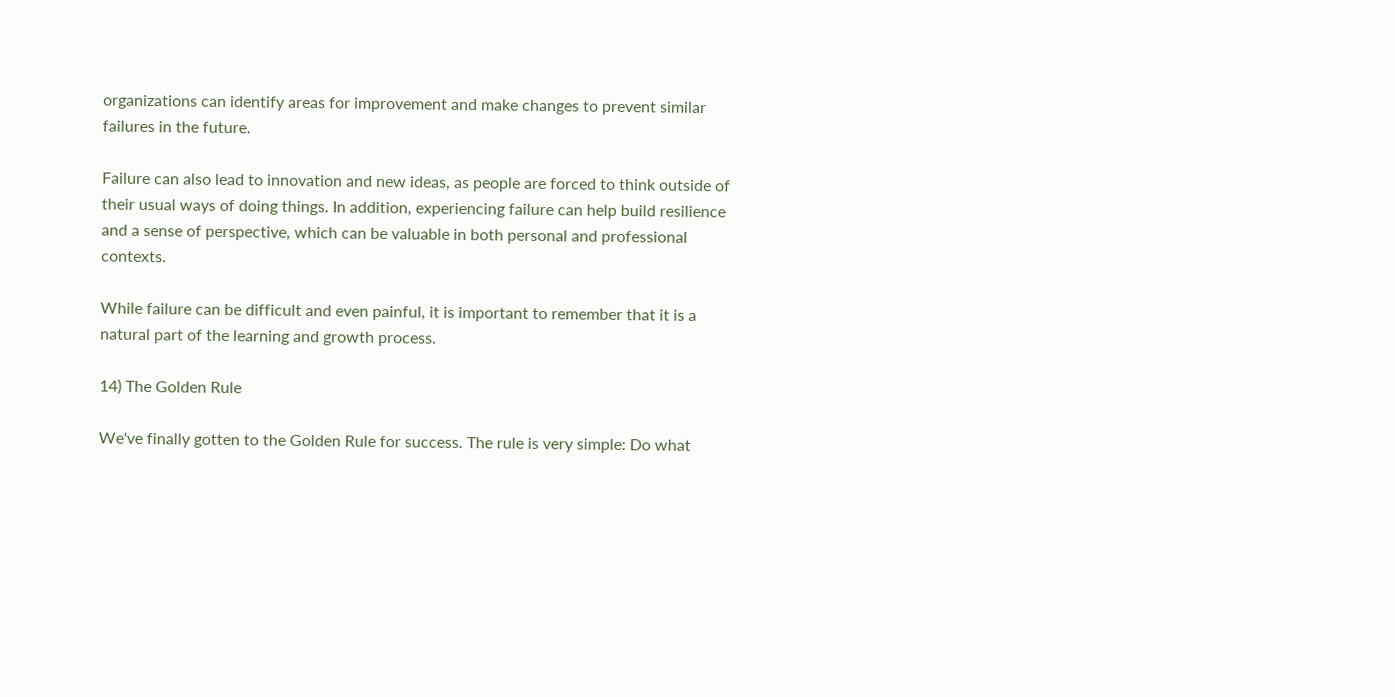organizations can identify areas for improvement and make changes to prevent similar failures in the future.

Failure can also lead to innovation and new ideas, as people are forced to think outside of their usual ways of doing things. In addition, experiencing failure can help build resilience and a sense of perspective, which can be valuable in both personal and professional contexts.

While failure can be difficult and even painful, it is important to remember that it is a natural part of the learning and growth process.

14) The Golden Rule

We've finally gotten to the Golden Rule for success. The rule is very simple: Do what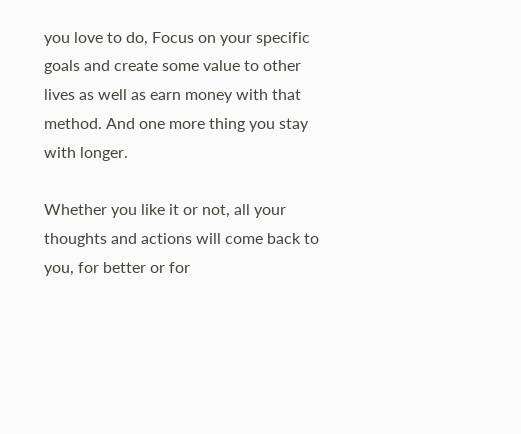you love to do, Focus on your specific goals and create some value to other lives as well as earn money with that method. And one more thing you stay with longer.

Whether you like it or not, all your thoughts and actions will come back to you, for better or for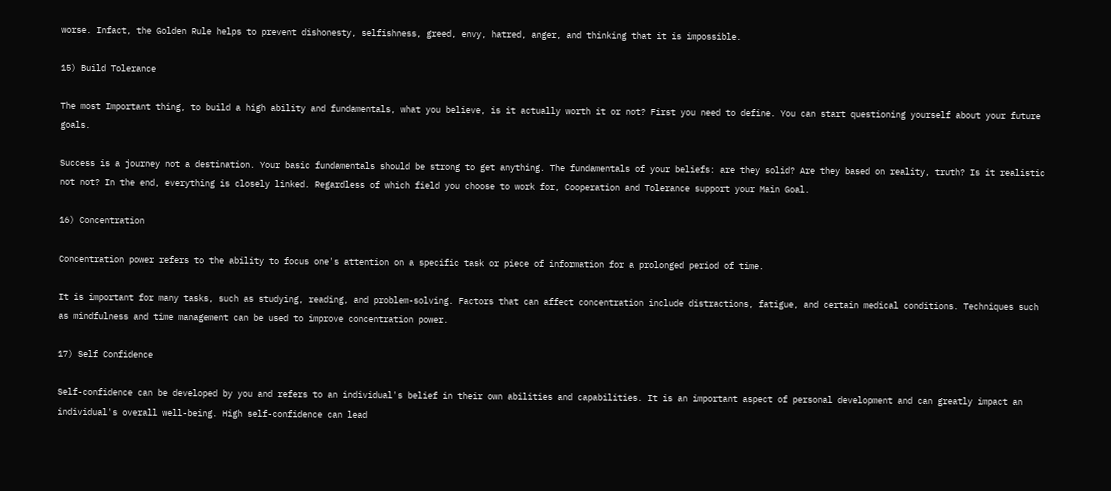worse. Infact, the Golden Rule helps to prevent dishonesty, selfishness, greed, envy, hatred, anger, and thinking that it is impossible.

15) Build Tolerance

The most Important thing, to build a high ability and fundamentals, what you believe, is it actually worth it or not? First you need to define. You can start questioning yourself about your future goals.

Success is a journey not a destination. Your basic fundamentals should be strong to get anything. The fundamentals of your beliefs: are they solid? Are they based on reality, truth? Is it realistic not not? In the end, everything is closely linked. Regardless of which field you choose to work for, Cooperation and Tolerance support your Main Goal.

16) Concentration

Concentration power refers to the ability to focus one's attention on a specific task or piece of information for a prolonged period of time.

It is important for many tasks, such as studying, reading, and problem-solving. Factors that can affect concentration include distractions, fatigue, and certain medical conditions. Techniques such as mindfulness and time management can be used to improve concentration power.

17) Self Confidence

Self-confidence can be developed by you and refers to an individual's belief in their own abilities and capabilities. It is an important aspect of personal development and can greatly impact an individual's overall well-being. High self-confidence can lead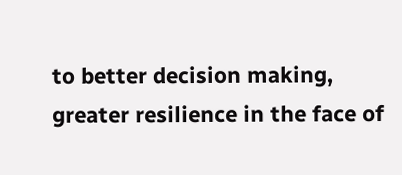to better decision making, greater resilience in the face of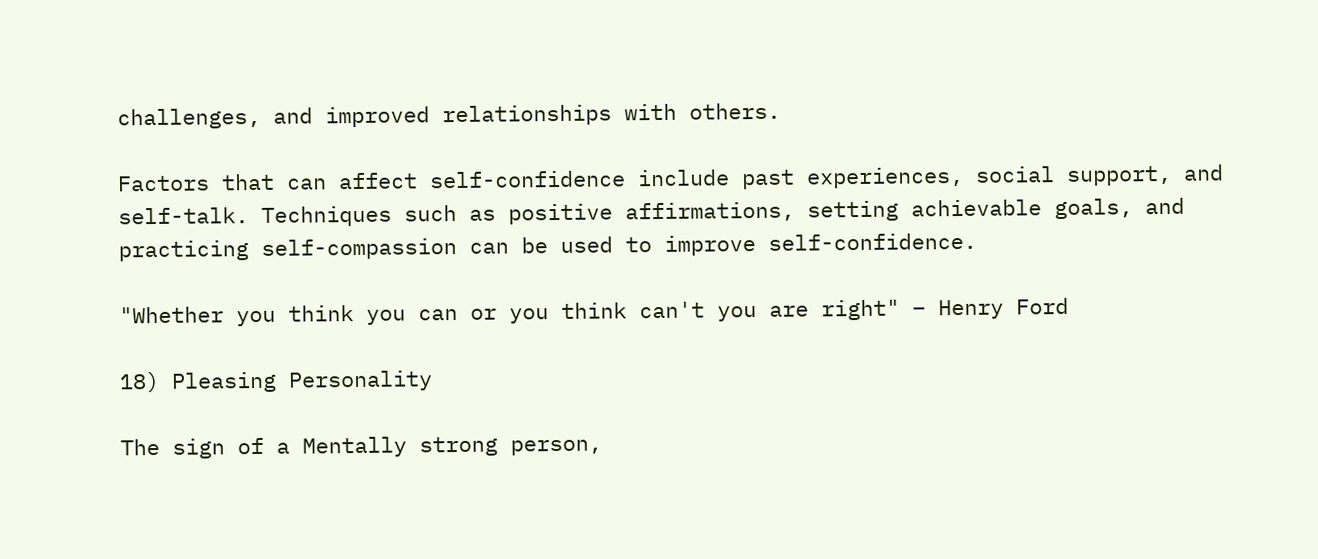challenges, and improved relationships with others.

Factors that can affect self-confidence include past experiences, social support, and self-talk. Techniques such as positive affirmations, setting achievable goals, and practicing self-compassion can be used to improve self-confidence.

"Whether you think you can or you think can't you are right" – Henry Ford

18) Pleasing Personality

The sign of a Mentally strong person,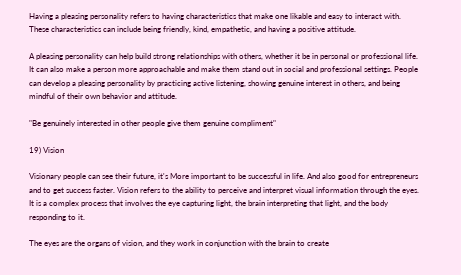Having a pleasing personality refers to having characteristics that make one likable and easy to interact with. These characteristics can include being friendly, kind, empathetic, and having a positive attitude.

A pleasing personality can help build strong relationships with others, whether it be in personal or professional life. It can also make a person more approachable and make them stand out in social and professional settings. People can develop a pleasing personality by practicing active listening, showing genuine interest in others, and being mindful of their own behavior and attitude.

"Be genuinely interested in other people give them genuine compliment"

19) Vision

Visionary people can see their future, it's More important to be successful in life. And also good for entrepreneurs and to get success faster. Vision refers to the ability to perceive and interpret visual information through the eyes. It is a complex process that involves the eye capturing light, the brain interpreting that light, and the body responding to it.

The eyes are the organs of vision, and they work in conjunction with the brain to create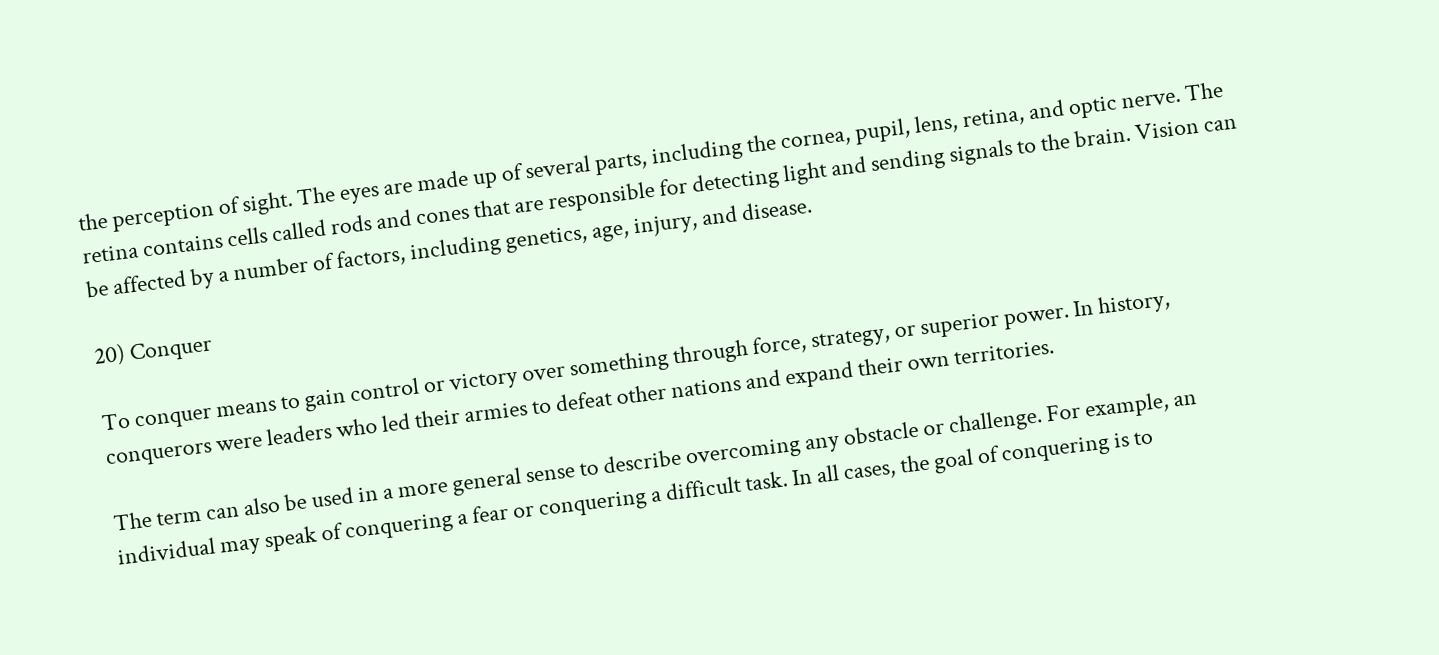the perception of sight. The eyes are made up of several parts, including the cornea, pupil, lens, retina, and optic nerve. The retina contains cells called rods and cones that are responsible for detecting light and sending signals to the brain. Vision can be affected by a number of factors, including genetics, age, injury, and disease.

20) Conquer

To conquer means to gain control or victory over something through force, strategy, or superior power. In history, conquerors were leaders who led their armies to defeat other nations and expand their own territories.

The term can also be used in a more general sense to describe overcoming any obstacle or challenge. For example, an individual may speak of conquering a fear or conquering a difficult task. In all cases, the goal of conquering is to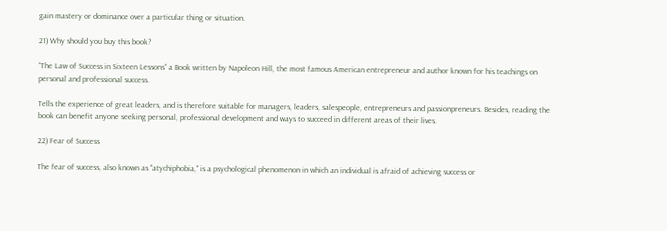gain mastery or dominance over a particular thing or situation.

21) Why should you buy this book?

“The Law of Success in Sixteen Lessons” a Book written by Napoleon Hill, the most famous American entrepreneur and author known for his teachings on personal and professional success.

Tells the experience of great leaders, and is therefore suitable for managers, leaders, salespeople, entrepreneurs and passionpreneurs. Besides, reading the book can benefit anyone seeking personal, professional development and ways to succeed in different areas of their lives.

22) Fear of Success

The fear of success, also known as "atychiphobia," is a psychological phenomenon in which an individual is afraid of achieving success or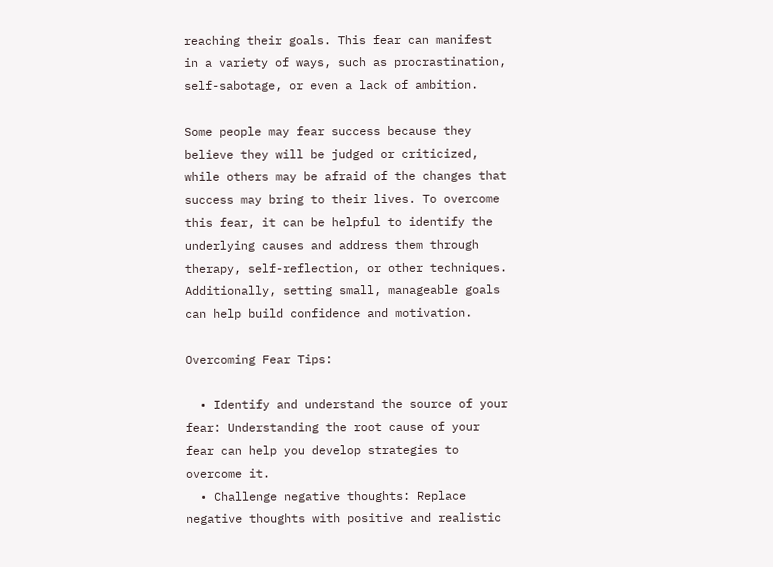reaching their goals. This fear can manifest in a variety of ways, such as procrastination, self-sabotage, or even a lack of ambition.

Some people may fear success because they believe they will be judged or criticized, while others may be afraid of the changes that success may bring to their lives. To overcome this fear, it can be helpful to identify the underlying causes and address them through therapy, self-reflection, or other techniques. Additionally, setting small, manageable goals can help build confidence and motivation.

Overcoming Fear Tips:

  • Identify and understand the source of your fear: Understanding the root cause of your fear can help you develop strategies to overcome it.
  • Challenge negative thoughts: Replace negative thoughts with positive and realistic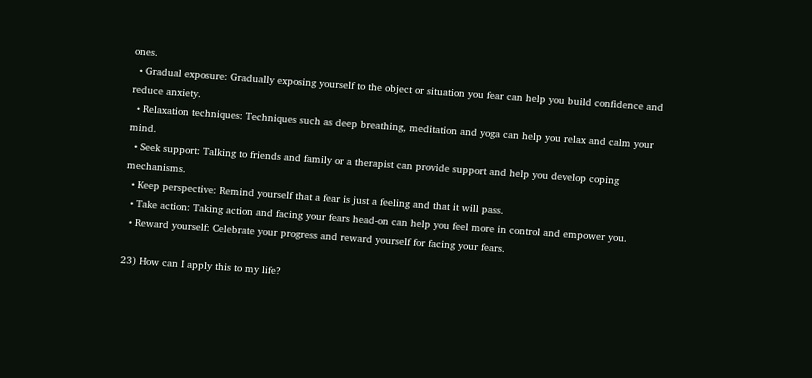ones.
  • Gradual exposure: Gradually exposing yourself to the object or situation you fear can help you build confidence and reduce anxiety.
  • Relaxation techniques: Techniques such as deep breathing, meditation and yoga can help you relax and calm your mind.
  • Seek support: Talking to friends and family or a therapist can provide support and help you develop coping mechanisms.
  • Keep perspective: Remind yourself that a fear is just a feeling and that it will pass.
  • Take action: Taking action and facing your fears head-on can help you feel more in control and empower you.
  • Reward yourself: Celebrate your progress and reward yourself for facing your fears.

23) How can I apply this to my life?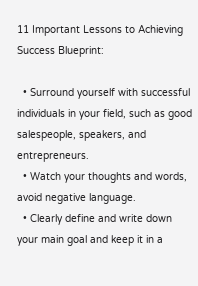11 Important Lessons to Achieving Success Blueprint:

  • Surround yourself with successful individuals in your field, such as good salespeople, speakers, and entrepreneurs.
  • Watch your thoughts and words, avoid negative language.
  • Clearly define and write down your main goal and keep it in a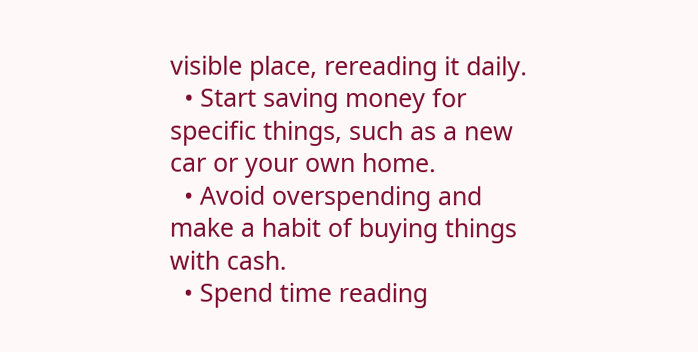visible place, rereading it daily.
  • Start saving money for specific things, such as a new car or your own home.
  • Avoid overspending and make a habit of buying things with cash.
  • Spend time reading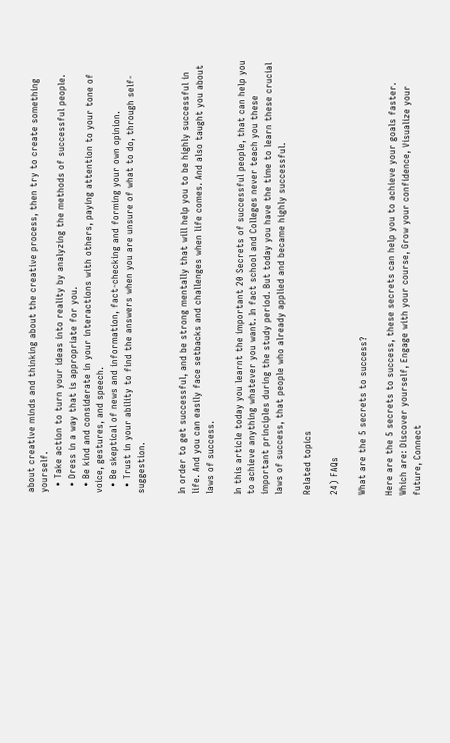about creative minds and thinking about the creative process, then try to create something yourself.
  • Take action to turn your ideas into reality by analyzing the methods of successful people.
  • Dress in a way that is appropriate for you.
  • Be kind and considerate in your interactions with others, paying attention to your tone of voice, gestures, and speech.
  • Be skeptical of news and information, fact-checking and forming your own opinion.
  • Trust in your ability to find the answers when you are unsure of what to do, through self-suggestion.


In order to get successful, and be strong mentally that will help you to be highly successful in life. And you can easily face setbacks and challenges when life comes. And also taught you about laws of success.

In this article today you learnt the important 20 Secrets of successful people, that can help you to achieve anything whatever you want. In fact school and Colleges never teach you these important principles during the study period. But today you have the time to learn these crucial laws of success, that people who already applied and became highly successful.

Related topics

24) FAQs

What are the 5 secrets to success?

Here are the 5 secrets to success, these secrets can help you to achieve your goals faster. Which are: Discover yourself, Engage with your course, Grow your confidence, Visualize your future, Connect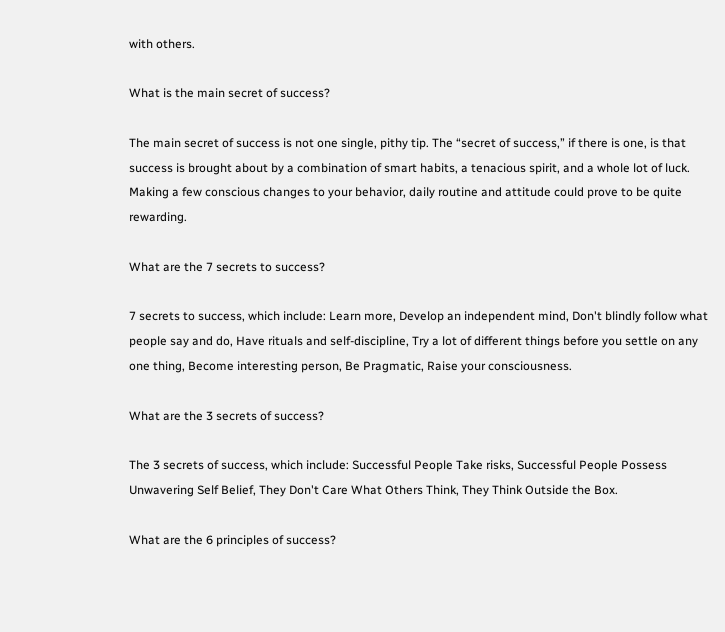with others.

What is the main secret of success?

The main secret of success is not one single, pithy tip. The “secret of success,” if there is one, is that success is brought about by a combination of smart habits, a tenacious spirit, and a whole lot of luck. Making a few conscious changes to your behavior, daily routine and attitude could prove to be quite rewarding.

What are the 7 secrets to success?

7 secrets to success, which include: Learn more, Develop an independent mind, Don't blindly follow what people say and do, Have rituals and self-discipline, Try a lot of different things before you settle on any one thing, Become interesting person, Be Pragmatic, Raise your consciousness.

What are the 3 secrets of success?

The 3 secrets of success, which include: Successful People Take risks, Successful People Possess Unwavering Self Belief, They Don't Care What Others Think, They Think Outside the Box.

What are the 6 principles of success?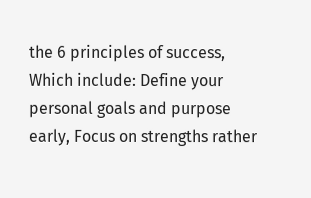the 6 principles of success, Which include: Define your personal goals and purpose early, Focus on strengths rather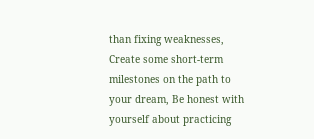than fixing weaknesses, Create some short-term milestones on the path to your dream, Be honest with yourself about practicing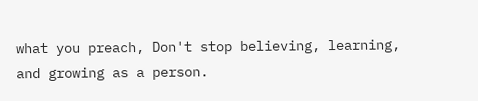what you preach, Don't stop believing, learning, and growing as a person.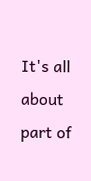It's all about part of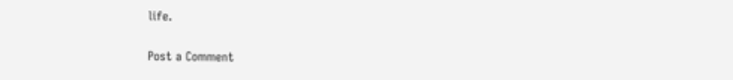life.

Post a Comment